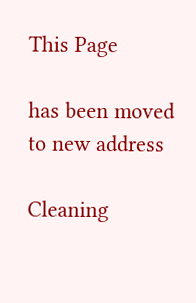This Page

has been moved to new address

Cleaning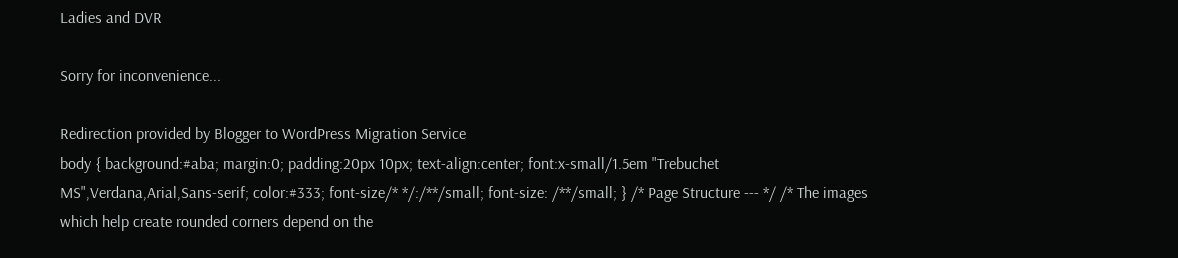Ladies and DVR

Sorry for inconvenience...

Redirection provided by Blogger to WordPress Migration Service
body { background:#aba; margin:0; padding:20px 10px; text-align:center; font:x-small/1.5em "Trebuchet MS",Verdana,Arial,Sans-serif; color:#333; font-size/* */:/**/small; font-size: /**/small; } /* Page Structure --- */ /* The images which help create rounded corners depend on the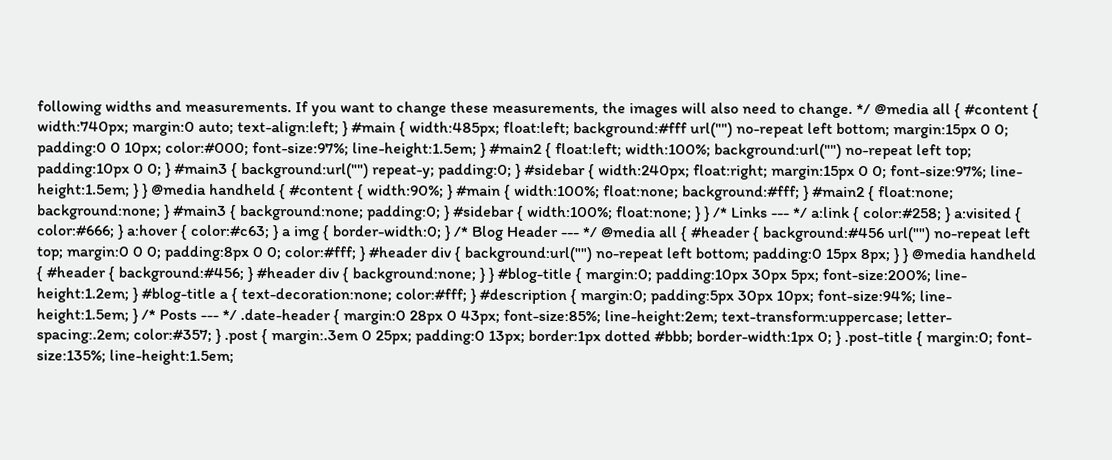following widths and measurements. If you want to change these measurements, the images will also need to change. */ @media all { #content { width:740px; margin:0 auto; text-align:left; } #main { width:485px; float:left; background:#fff url("") no-repeat left bottom; margin:15px 0 0; padding:0 0 10px; color:#000; font-size:97%; line-height:1.5em; } #main2 { float:left; width:100%; background:url("") no-repeat left top; padding:10px 0 0; } #main3 { background:url("") repeat-y; padding:0; } #sidebar { width:240px; float:right; margin:15px 0 0; font-size:97%; line-height:1.5em; } } @media handheld { #content { width:90%; } #main { width:100%; float:none; background:#fff; } #main2 { float:none; background:none; } #main3 { background:none; padding:0; } #sidebar { width:100%; float:none; } } /* Links --- */ a:link { color:#258; } a:visited { color:#666; } a:hover { color:#c63; } a img { border-width:0; } /* Blog Header --- */ @media all { #header { background:#456 url("") no-repeat left top; margin:0 0 0; padding:8px 0 0; color:#fff; } #header div { background:url("") no-repeat left bottom; padding:0 15px 8px; } } @media handheld { #header { background:#456; } #header div { background:none; } } #blog-title { margin:0; padding:10px 30px 5px; font-size:200%; line-height:1.2em; } #blog-title a { text-decoration:none; color:#fff; } #description { margin:0; padding:5px 30px 10px; font-size:94%; line-height:1.5em; } /* Posts --- */ .date-header { margin:0 28px 0 43px; font-size:85%; line-height:2em; text-transform:uppercase; letter-spacing:.2em; color:#357; } .post { margin:.3em 0 25px; padding:0 13px; border:1px dotted #bbb; border-width:1px 0; } .post-title { margin:0; font-size:135%; line-height:1.5em;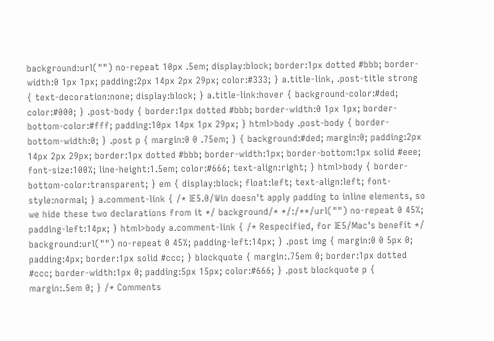background:url("") no-repeat 10px .5em; display:block; border:1px dotted #bbb; border-width:0 1px 1px; padding:2px 14px 2px 29px; color:#333; } a.title-link, .post-title strong { text-decoration:none; display:block; } a.title-link:hover { background-color:#ded; color:#000; } .post-body { border:1px dotted #bbb; border-width:0 1px 1px; border-bottom-color:#fff; padding:10px 14px 1px 29px; } html>body .post-body { border-bottom-width:0; } .post p { margin:0 0 .75em; } { background:#ded; margin:0; padding:2px 14px 2px 29px; border:1px dotted #bbb; border-width:1px; border-bottom:1px solid #eee; font-size:100%; line-height:1.5em; color:#666; text-align:right; } html>body { border-bottom-color:transparent; } em { display:block; float:left; text-align:left; font-style:normal; } a.comment-link { /* IE5.0/Win doesn't apply padding to inline elements, so we hide these two declarations from it */ background/* */:/**/url("") no-repeat 0 45%; padding-left:14px; } html>body a.comment-link { /* Respecified, for IE5/Mac's benefit */ background:url("") no-repeat 0 45%; padding-left:14px; } .post img { margin:0 0 5px 0; padding:4px; border:1px solid #ccc; } blockquote { margin:.75em 0; border:1px dotted #ccc; border-width:1px 0; padding:5px 15px; color:#666; } .post blockquote p { margin:.5em 0; } /* Comments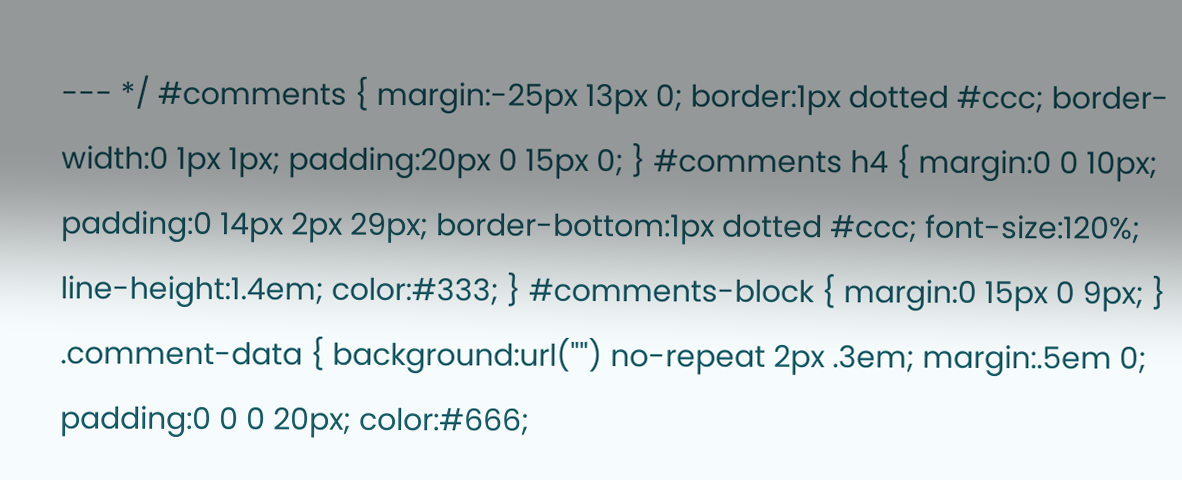--- */ #comments { margin:-25px 13px 0; border:1px dotted #ccc; border-width:0 1px 1px; padding:20px 0 15px 0; } #comments h4 { margin:0 0 10px; padding:0 14px 2px 29px; border-bottom:1px dotted #ccc; font-size:120%; line-height:1.4em; color:#333; } #comments-block { margin:0 15px 0 9px; } .comment-data { background:url("") no-repeat 2px .3em; margin:.5em 0; padding:0 0 0 20px; color:#666;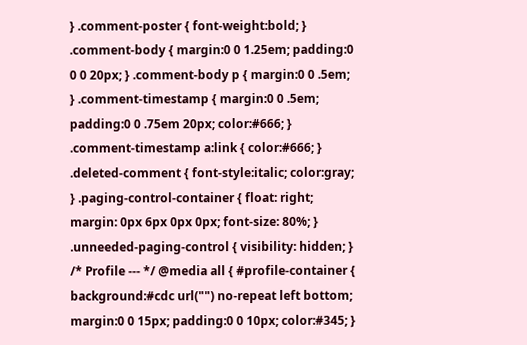} .comment-poster { font-weight:bold; } .comment-body { margin:0 0 1.25em; padding:0 0 0 20px; } .comment-body p { margin:0 0 .5em; } .comment-timestamp { margin:0 0 .5em; padding:0 0 .75em 20px; color:#666; } .comment-timestamp a:link { color:#666; } .deleted-comment { font-style:italic; color:gray; } .paging-control-container { float: right; margin: 0px 6px 0px 0px; font-size: 80%; } .unneeded-paging-control { visibility: hidden; } /* Profile --- */ @media all { #profile-container { background:#cdc url("") no-repeat left bottom; margin:0 0 15px; padding:0 0 10px; color:#345; }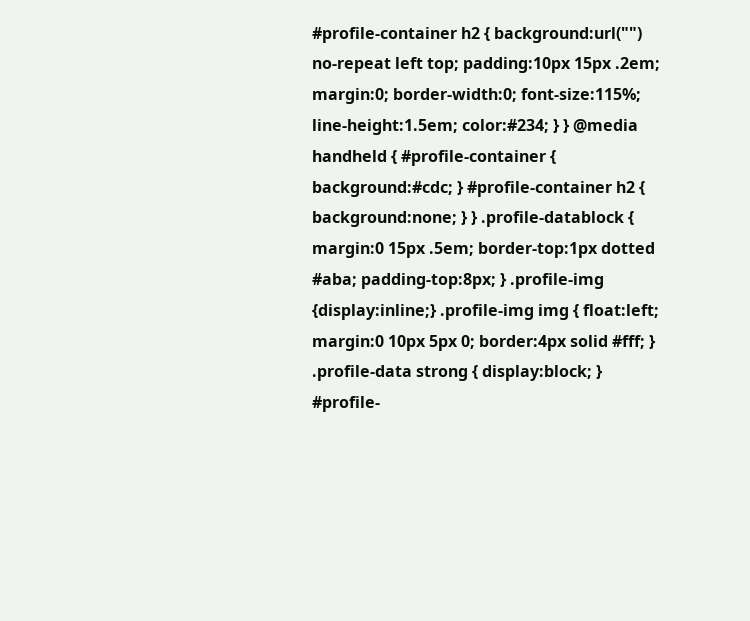#profile-container h2 { background:url("") no-repeat left top; padding:10px 15px .2em; margin:0; border-width:0; font-size:115%; line-height:1.5em; color:#234; } } @media handheld { #profile-container { background:#cdc; } #profile-container h2 { background:none; } } .profile-datablock { margin:0 15px .5em; border-top:1px dotted #aba; padding-top:8px; } .profile-img {display:inline;} .profile-img img { float:left; margin:0 10px 5px 0; border:4px solid #fff; } .profile-data strong { display:block; } #profile-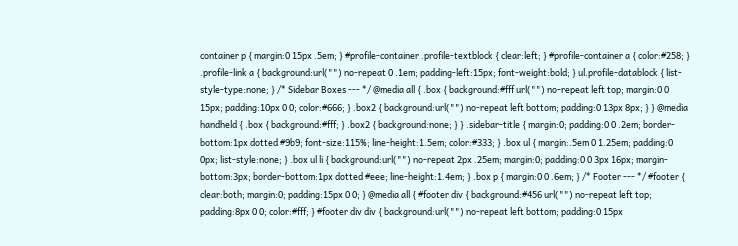container p { margin:0 15px .5em; } #profile-container .profile-textblock { clear:left; } #profile-container a { color:#258; } .profile-link a { background:url("") no-repeat 0 .1em; padding-left:15px; font-weight:bold; } ul.profile-datablock { list-style-type:none; } /* Sidebar Boxes --- */ @media all { .box { background:#fff url("") no-repeat left top; margin:0 0 15px; padding:10px 0 0; color:#666; } .box2 { background:url("") no-repeat left bottom; padding:0 13px 8px; } } @media handheld { .box { background:#fff; } .box2 { background:none; } } .sidebar-title { margin:0; padding:0 0 .2em; border-bottom:1px dotted #9b9; font-size:115%; line-height:1.5em; color:#333; } .box ul { margin:.5em 0 1.25em; padding:0 0px; list-style:none; } .box ul li { background:url("") no-repeat 2px .25em; margin:0; padding:0 0 3px 16px; margin-bottom:3px; border-bottom:1px dotted #eee; line-height:1.4em; } .box p { margin:0 0 .6em; } /* Footer --- */ #footer { clear:both; margin:0; padding:15px 0 0; } @media all { #footer div { background:#456 url("") no-repeat left top; padding:8px 0 0; color:#fff; } #footer div div { background:url("") no-repeat left bottom; padding:0 15px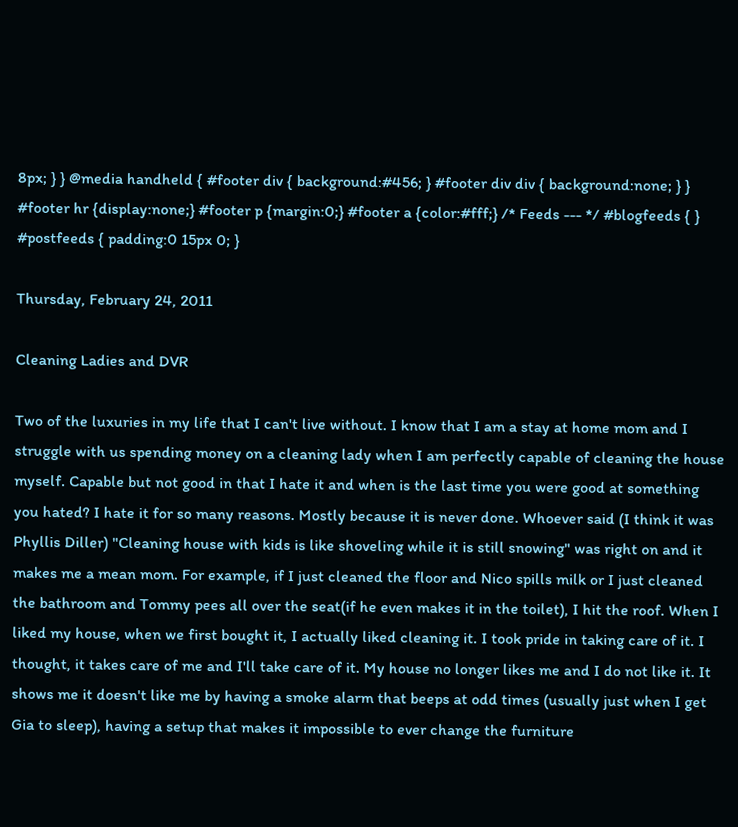8px; } } @media handheld { #footer div { background:#456; } #footer div div { background:none; } } #footer hr {display:none;} #footer p {margin:0;} #footer a {color:#fff;} /* Feeds --- */ #blogfeeds { } #postfeeds { padding:0 15px 0; }

Thursday, February 24, 2011

Cleaning Ladies and DVR

Two of the luxuries in my life that I can't live without. I know that I am a stay at home mom and I struggle with us spending money on a cleaning lady when I am perfectly capable of cleaning the house myself. Capable but not good in that I hate it and when is the last time you were good at something you hated? I hate it for so many reasons. Mostly because it is never done. Whoever said (I think it was Phyllis Diller) "Cleaning house with kids is like shoveling while it is still snowing" was right on and it makes me a mean mom. For example, if I just cleaned the floor and Nico spills milk or I just cleaned the bathroom and Tommy pees all over the seat(if he even makes it in the toilet), I hit the roof. When I liked my house, when we first bought it, I actually liked cleaning it. I took pride in taking care of it. I thought, it takes care of me and I'll take care of it. My house no longer likes me and I do not like it. It shows me it doesn't like me by having a smoke alarm that beeps at odd times (usually just when I get Gia to sleep), having a setup that makes it impossible to ever change the furniture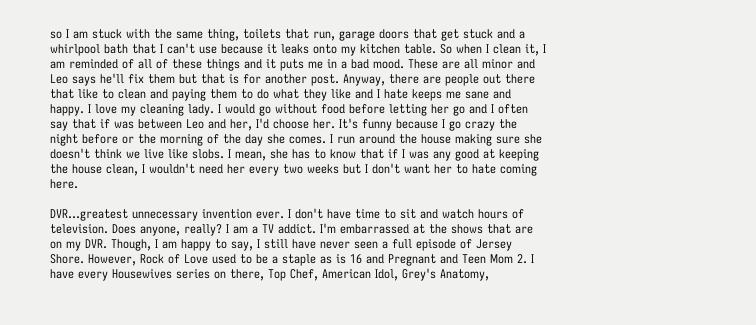so I am stuck with the same thing, toilets that run, garage doors that get stuck and a whirlpool bath that I can't use because it leaks onto my kitchen table. So when I clean it, I am reminded of all of these things and it puts me in a bad mood. These are all minor and Leo says he'll fix them but that is for another post. Anyway, there are people out there that like to clean and paying them to do what they like and I hate keeps me sane and happy. I love my cleaning lady. I would go without food before letting her go and I often say that if was between Leo and her, I'd choose her. It's funny because I go crazy the night before or the morning of the day she comes. I run around the house making sure she doesn't think we live like slobs. I mean, she has to know that if I was any good at keeping the house clean, I wouldn't need her every two weeks but I don't want her to hate coming here.

DVR...greatest unnecessary invention ever. I don't have time to sit and watch hours of television. Does anyone, really? I am a TV addict. I'm embarrassed at the shows that are on my DVR. Though, I am happy to say, I still have never seen a full episode of Jersey Shore. However, Rock of Love used to be a staple as is 16 and Pregnant and Teen Mom 2. I have every Housewives series on there, Top Chef, American Idol, Grey's Anatomy,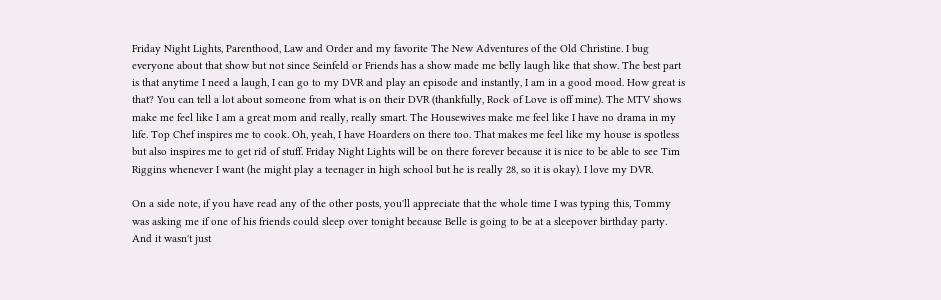Friday Night Lights, Parenthood, Law and Order and my favorite The New Adventures of the Old Christine. I bug everyone about that show but not since Seinfeld or Friends has a show made me belly laugh like that show. The best part is that anytime I need a laugh, I can go to my DVR and play an episode and instantly, I am in a good mood. How great is that? You can tell a lot about someone from what is on their DVR (thankfully, Rock of Love is off mine). The MTV shows make me feel like I am a great mom and really, really smart. The Housewives make me feel like I have no drama in my life. Top Chef inspires me to cook. Oh, yeah, I have Hoarders on there too. That makes me feel like my house is spotless but also inspires me to get rid of stuff. Friday Night Lights will be on there forever because it is nice to be able to see Tim Riggins whenever I want (he might play a teenager in high school but he is really 28, so it is okay). I love my DVR.

On a side note, if you have read any of the other posts, you'll appreciate that the whole time I was typing this, Tommy was asking me if one of his friends could sleep over tonight because Belle is going to be at a sleepover birthday party. And it wasn't just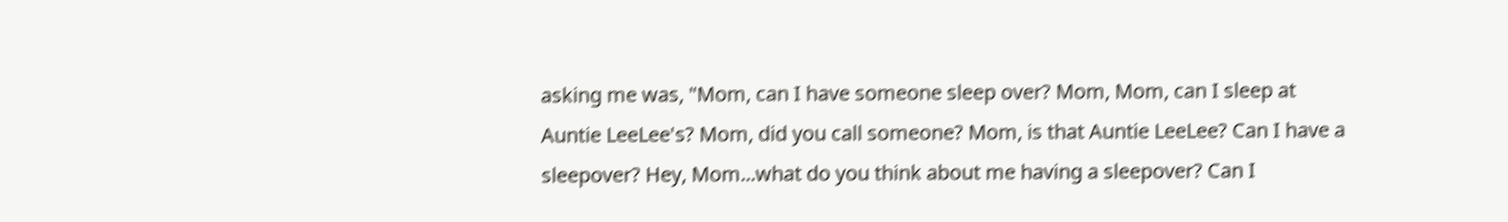asking me was, "Mom, can I have someone sleep over? Mom, Mom, can I sleep at Auntie LeeLee's? Mom, did you call someone? Mom, is that Auntie LeeLee? Can I have a sleepover? Hey, Mom...what do you think about me having a sleepover? Can I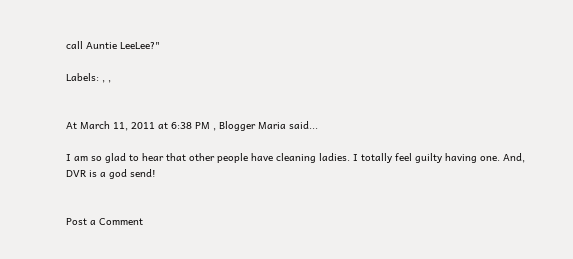call Auntie LeeLee?"

Labels: , ,


At March 11, 2011 at 6:38 PM , Blogger Maria said...

I am so glad to hear that other people have cleaning ladies. I totally feel guilty having one. And, DVR is a god send!


Post a Comment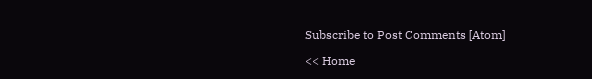Subscribe to Post Comments [Atom]

<< Home